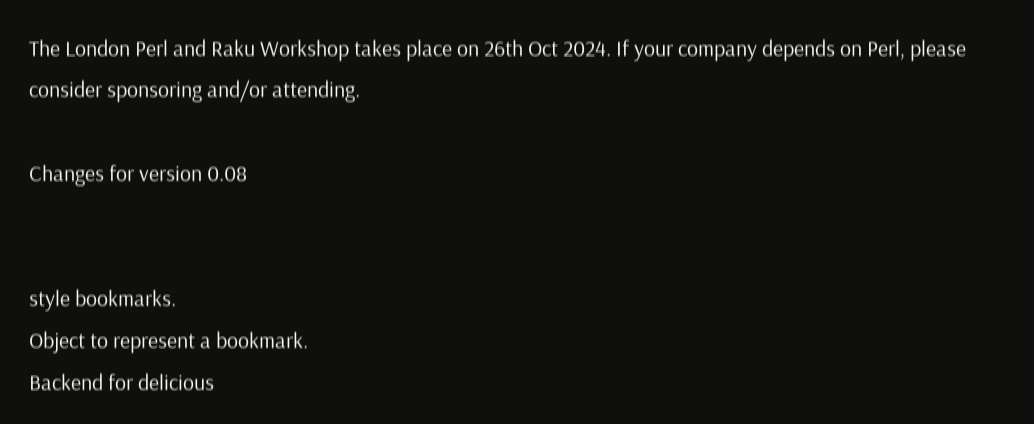The London Perl and Raku Workshop takes place on 26th Oct 2024. If your company depends on Perl, please consider sponsoring and/or attending.

Changes for version 0.08


style bookmarks.
Object to represent a bookmark.
Backend for delicious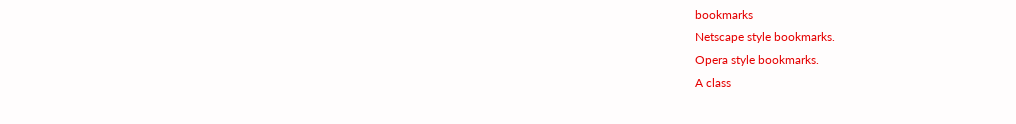bookmarks
Netscape style bookmarks.
Opera style bookmarks.
A class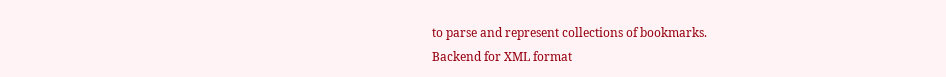to parse and represent collections of bookmarks.
Backend for XML format